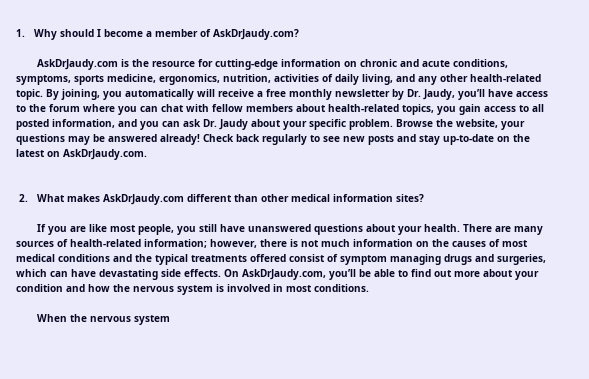1.   Why should I become a member of AskDrJaudy.com?

       AskDrJaudy.com is the resource for cutting-edge information on chronic and acute conditions, symptoms, sports medicine, ergonomics, nutrition, activities of daily living, and any other health-related topic. By joining, you automatically will receive a free monthly newsletter by Dr. Jaudy, you’ll have access to the forum where you can chat with fellow members about health-related topics, you gain access to all posted information, and you can ask Dr. Jaudy about your specific problem. Browse the website, your questions may be answered already! Check back regularly to see new posts and stay up-to-date on the latest on AskDrJaudy.com.


 2.   What makes AskDrJaudy.com different than other medical information sites?

       If you are like most people, you still have unanswered questions about your health. There are many sources of health-related information; however, there is not much information on the causes of most medical conditions and the typical treatments offered consist of symptom managing drugs and surgeries, which can have devastating side effects. On AskDrJaudy.com, you’ll be able to find out more about your condition and how the nervous system is involved in most conditions.

       When the nervous system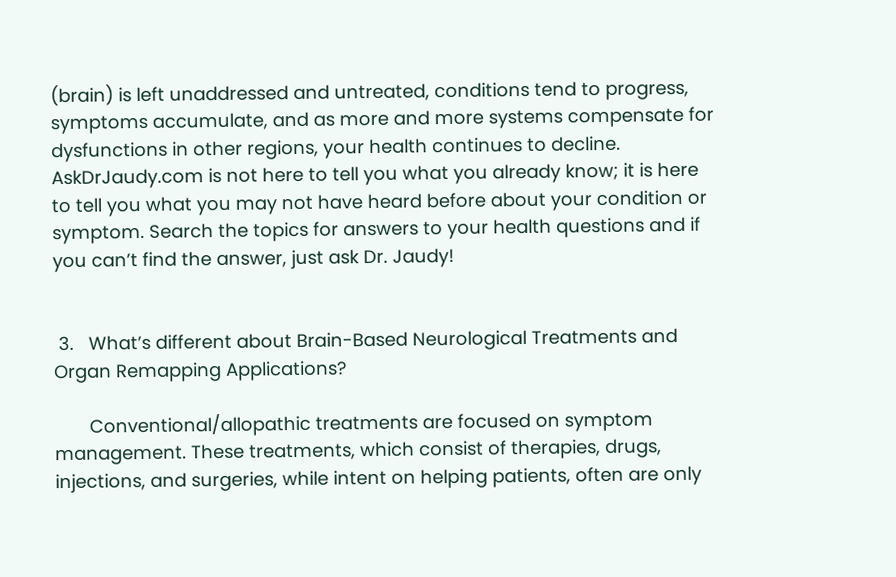(brain) is left unaddressed and untreated, conditions tend to progress, symptoms accumulate, and as more and more systems compensate for dysfunctions in other regions, your health continues to decline. AskDrJaudy.com is not here to tell you what you already know; it is here to tell you what you may not have heard before about your condition or symptom. Search the topics for answers to your health questions and if you can’t find the answer, just ask Dr. Jaudy!


 3.   What’s different about Brain-Based Neurological Treatments and Organ Remapping Applications?

       Conventional/allopathic treatments are focused on symptom management. These treatments, which consist of therapies, drugs, injections, and surgeries, while intent on helping patients, often are only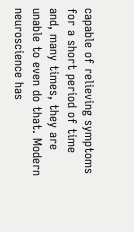capable of relieving symptoms for a short period of time and, many times, they are unable to even do that. Modern neuroscience has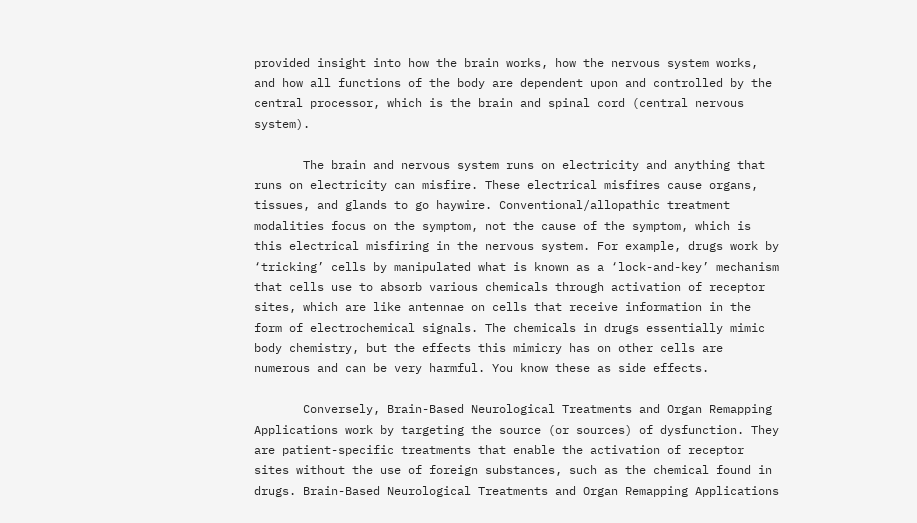provided insight into how the brain works, how the nervous system works, and how all functions of the body are dependent upon and controlled by the central processor, which is the brain and spinal cord (central nervous system).

       The brain and nervous system runs on electricity and anything that runs on electricity can misfire. These electrical misfires cause organs, tissues, and glands to go haywire. Conventional/allopathic treatment modalities focus on the symptom, not the cause of the symptom, which is this electrical misfiring in the nervous system. For example, drugs work by ‘tricking’ cells by manipulated what is known as a ‘lock-and-key’ mechanism that cells use to absorb various chemicals through activation of receptor sites, which are like antennae on cells that receive information in the form of electrochemical signals. The chemicals in drugs essentially mimic body chemistry, but the effects this mimicry has on other cells are numerous and can be very harmful. You know these as side effects.

       Conversely, Brain-Based Neurological Treatments and Organ Remapping Applications work by targeting the source (or sources) of dysfunction. They are patient-specific treatments that enable the activation of receptor sites without the use of foreign substances, such as the chemical found in drugs. Brain-Based Neurological Treatments and Organ Remapping Applications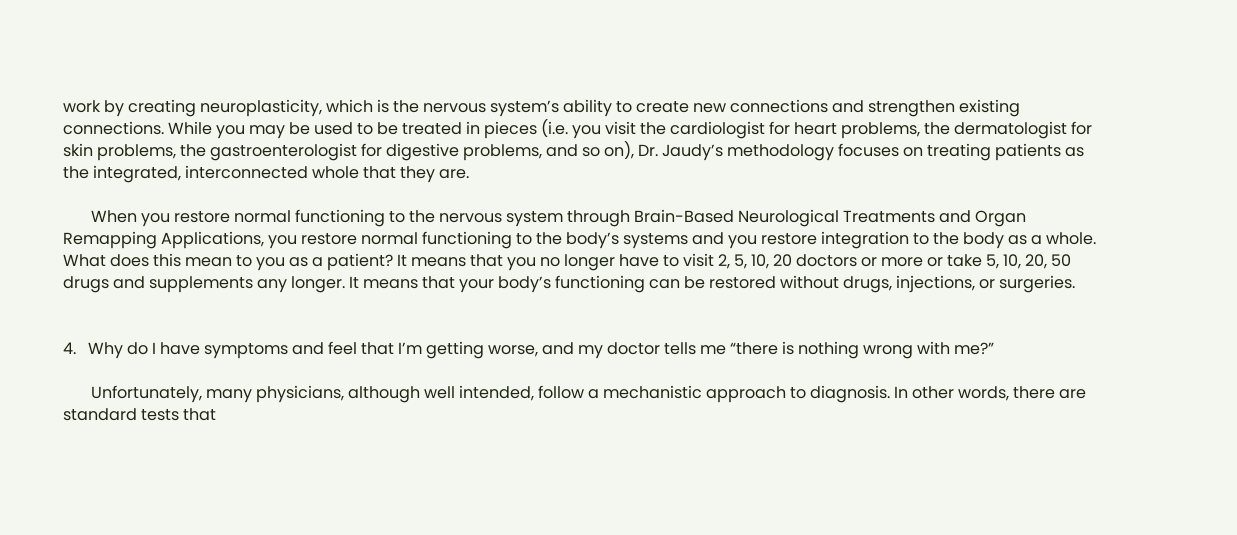work by creating neuroplasticity, which is the nervous system’s ability to create new connections and strengthen existing connections. While you may be used to be treated in pieces (i.e. you visit the cardiologist for heart problems, the dermatologist for skin problems, the gastroenterologist for digestive problems, and so on), Dr. Jaudy’s methodology focuses on treating patients as the integrated, interconnected whole that they are.

       When you restore normal functioning to the nervous system through Brain-Based Neurological Treatments and Organ Remapping Applications, you restore normal functioning to the body’s systems and you restore integration to the body as a whole. What does this mean to you as a patient? It means that you no longer have to visit 2, 5, 10, 20 doctors or more or take 5, 10, 20, 50 drugs and supplements any longer. It means that your body’s functioning can be restored without drugs, injections, or surgeries.


4.   Why do I have symptoms and feel that I’m getting worse, and my doctor tells me “there is nothing wrong with me?”

       Unfortunately, many physicians, although well intended, follow a mechanistic approach to diagnosis. In other words, there are standard tests that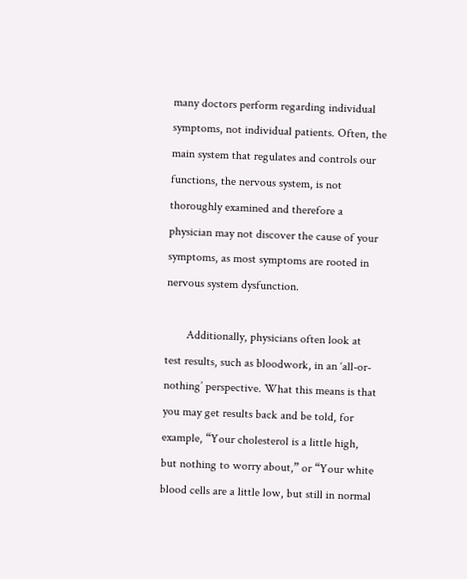many doctors perform regarding individual symptoms, not individual patients. Often, the main system that regulates and controls our functions, the nervous system, is not thoroughly examined and therefore a physician may not discover the cause of your symptoms, as most symptoms are rooted in nervous system dysfunction.

       Additionally, physicians often look at test results, such as bloodwork, in an ‘all-or-nothing’ perspective. What this means is that you may get results back and be told, for example, “Your cholesterol is a little high, but nothing to worry about,” or “Your white blood cells are a little low, but still in normal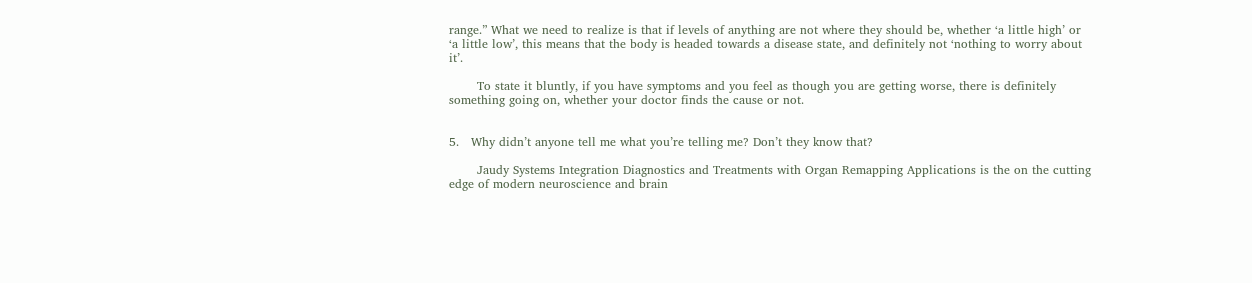range.” What we need to realize is that if levels of anything are not where they should be, whether ‘a little high’ or ‘a little low’, this means that the body is headed towards a disease state, and definitely not ‘nothing to worry about it’.

       To state it bluntly, if you have symptoms and you feel as though you are getting worse, there is definitely something going on, whether your doctor finds the cause or not.


5.   Why didn’t anyone tell me what you’re telling me? Don’t they know that?

       Jaudy Systems Integration Diagnostics and Treatments with Organ Remapping Applications is the on the cutting edge of modern neuroscience and brain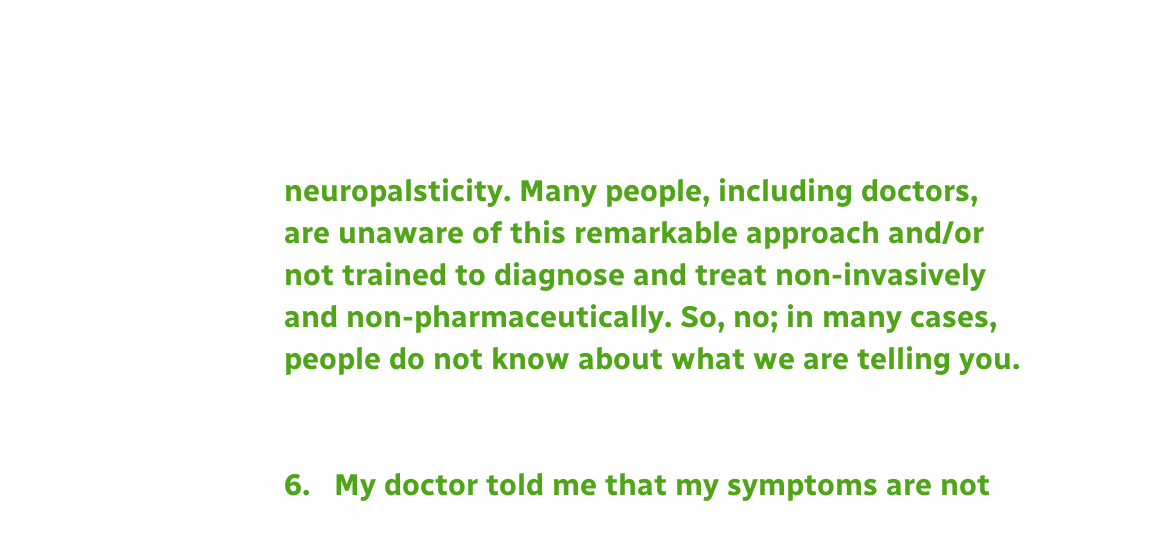neuropalsticity. Many people, including doctors, are unaware of this remarkable approach and/or not trained to diagnose and treat non-invasively and non-pharmaceutically. So, no; in many cases, people do not know about what we are telling you.


6.   My doctor told me that my symptoms are not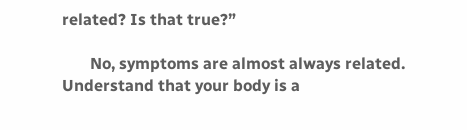related? Is that true?”

       No, symptoms are almost always related. Understand that your body is a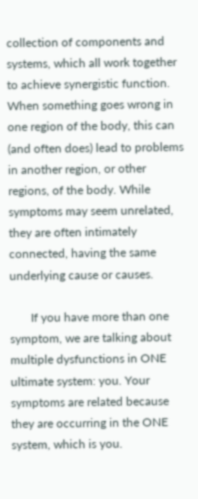collection of components and systems, which all work together to achieve synergistic function. When something goes wrong in one region of the body, this can (and often does) lead to problems in another region, or other regions, of the body. While symptoms may seem unrelated, they are often intimately connected, having the same underlying cause or causes.

       If you have more than one symptom, we are talking about multiple dysfunctions in ONE ultimate system: you. Your symptoms are related because they are occurring in the ONE system, which is you.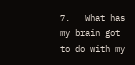7.   What has my brain got to do with my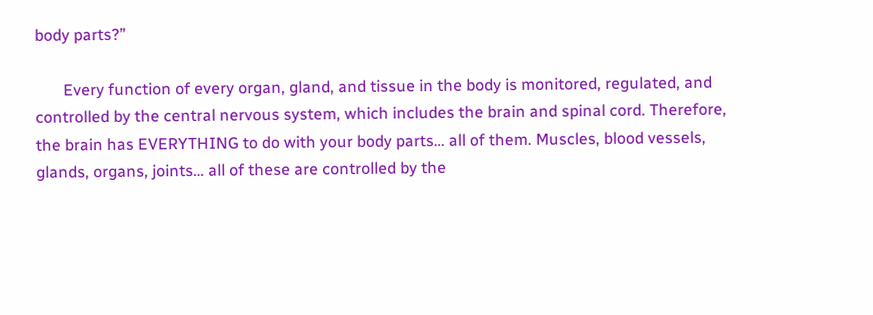body parts?”

       Every function of every organ, gland, and tissue in the body is monitored, regulated, and controlled by the central nervous system, which includes the brain and spinal cord. Therefore, the brain has EVERYTHING to do with your body parts… all of them. Muscles, blood vessels, glands, organs, joints… all of these are controlled by the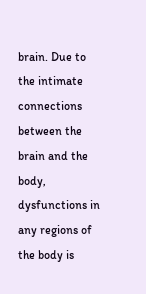brain. Due to the intimate connections between the brain and the body, dysfunctions in any regions of the body is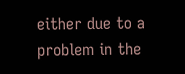either due to a problem in the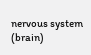nervous system (brain)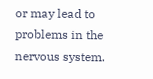or may lead to problems in the nervous system.